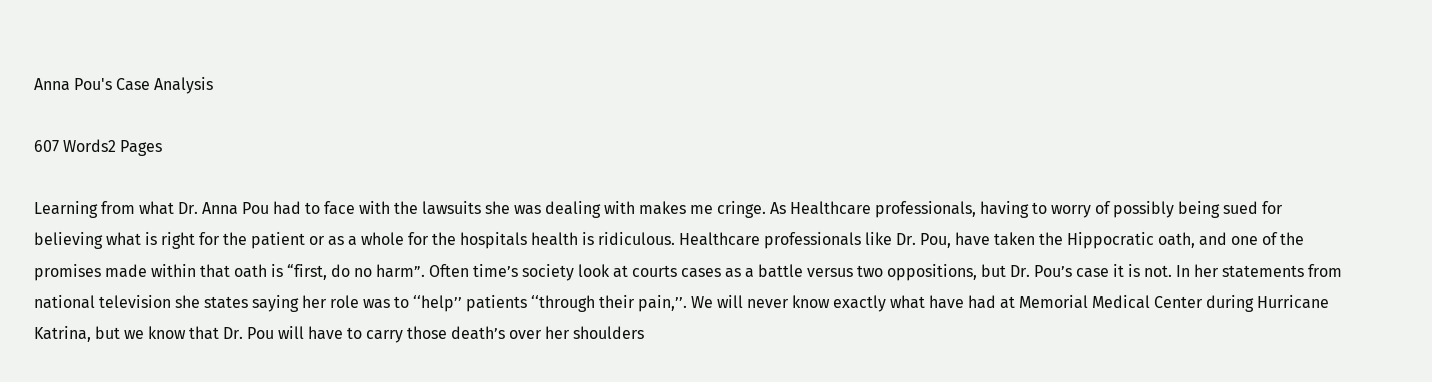Anna Pou's Case Analysis

607 Words2 Pages

Learning from what Dr. Anna Pou had to face with the lawsuits she was dealing with makes me cringe. As Healthcare professionals, having to worry of possibly being sued for believing what is right for the patient or as a whole for the hospitals health is ridiculous. Healthcare professionals like Dr. Pou, have taken the Hippocratic oath, and one of the promises made within that oath is “first, do no harm”. Often time’s society look at courts cases as a battle versus two oppositions, but Dr. Pou’s case it is not. In her statements from national television she states saying her role was to ‘‘help’’ patients ‘‘through their pain,’’. We will never know exactly what have had at Memorial Medical Center during Hurricane Katrina, but we know that Dr. Pou will have to carry those death’s over her shoulders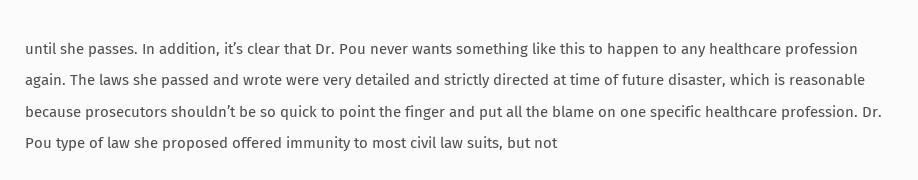until she passes. In addition, it’s clear that Dr. Pou never wants something like this to happen to any healthcare profession again. The laws she passed and wrote were very detailed and strictly directed at time of future disaster, which is reasonable because prosecutors shouldn’t be so quick to point the finger and put all the blame on one specific healthcare profession. Dr. Pou type of law she proposed offered immunity to most civil law suits, but not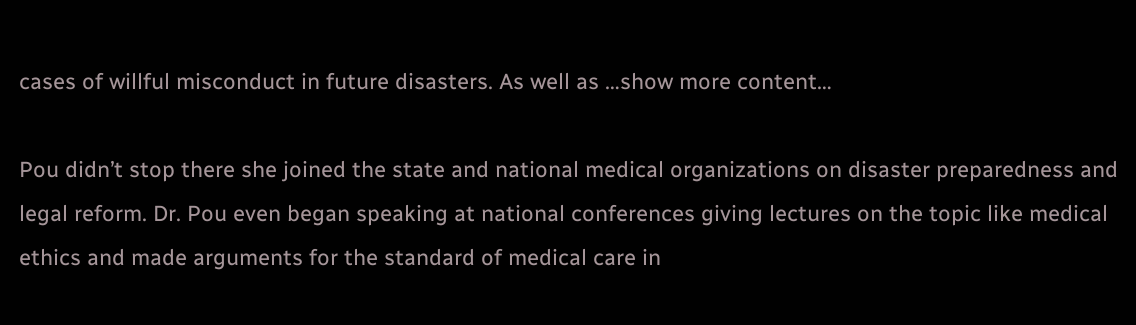cases of willful misconduct in future disasters. As well as …show more content…

Pou didn’t stop there she joined the state and national medical organizations on disaster preparedness and legal reform. Dr. Pou even began speaking at national conferences giving lectures on the topic like medical ethics and made arguments for the standard of medical care in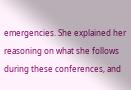emergencies. She explained her reasoning on what she follows during these conferences, and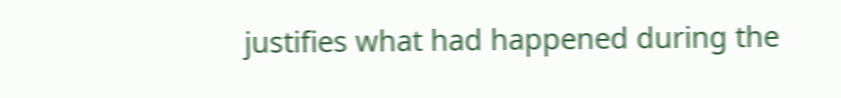justifies what had happened during the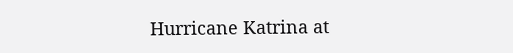Hurricane Katrina at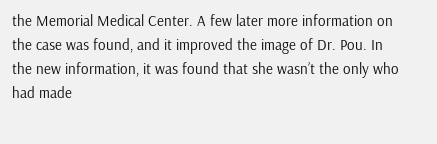the Memorial Medical Center. A few later more information on the case was found, and it improved the image of Dr. Pou. In the new information, it was found that she wasn’t the only who had made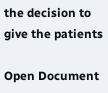the decision to give the patients

Open Document